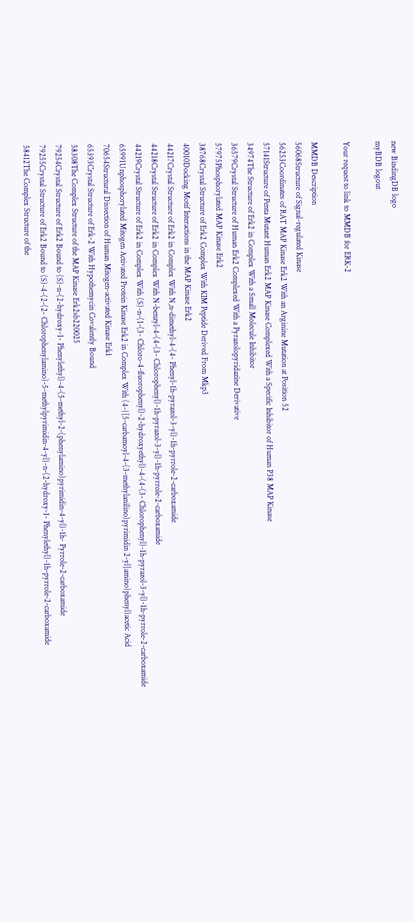new BindingDB logo
myBDB logout

Your request to link to MMDB for ERK-2

MMDB Description
56068Structure of Signal-regulated Kinase
56253Coordinates of RAT MAP Kinase Erk2 With an Arginine Mutation at Position 52
57141Structure of Penta Mutant Human Erk2 MAP Kinase Complexed With a Specific Inhibitor of Human P38 MAP Kinase
34974The Structure of Erk2 in Complex With a Small Molecule Inhibitor
36579Crystal Structure of Human Erk2 Complexed With a Pyrazolopyridazine Derivative
57975Phosphorylated MAP Kinase Erk2
38768Crystal Structure of Erk2 Complex With KIM Peptide Derived From Mkp3
40010Docking Motif Interactions in the MAP Kinase Erk2
44217Crystal Structure of Erk2 in Complex With N,n-dimethyl-4-(4- Phenyl-1h-pyrazol-3-yl)-1h-pyrrole-2-carboxamide
44218Crystal Structure of Erk2 in Complex With N-benzyl-4-(4-(3- Chlorophenyl)-1h-pyrazol-3-yl)-1h-pyrrole-2-carboxamide
44219Crystal Structure of Erk2 in Complex With (S)-n-(1-(3- Chloro-4-fluorophenyl)-2-hydroxyethyl)-4-(4-(3- Chlorophenyl)-1h-pyrazol-3-yl)-1h-pyrrole-2-carboxamide
65991Unphosphorylated Mitogen Activated Protein Kinase Erk2 in Complex With (4-{[5-carbamoyl-4-(3-methylanilino)pyrimidin 2-yl]amino}phenyl)acetic Acid
70654Structural Dissection of Human Mitogen-activated Kinase Erk1
65393Crystal Structure of Erk-2 With Hypothemycin Covalently Bound
58308The Complex Structure of the MAP Kinase Erk2sb220025
79254Crystal Structure of Erk2 Bound to (S)-n-(2-hydroxy-1- Phenylethyl)-4-(5-methyl-2-(phenylamino)pyrimidin-4-yl)-1h- Pyrrole-2-carboxamide
79255Crystal Structure of Erk2 Bound to (S)-4-(2-(2- Chlorophenylamino)-5-methylpyrimidin-4-yl)-n-(2-hydroxy-1- Phenylethyl)-1h-pyrrole-2-carboxamide
58412The Complex Structure of the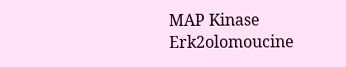MAP Kinase Erk2olomoucine